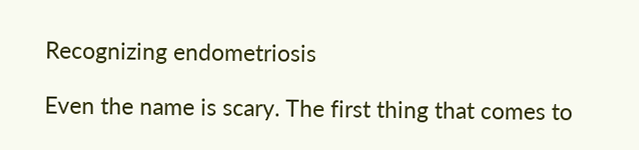Recognizing endometriosis

Even the name is scary. The first thing that comes to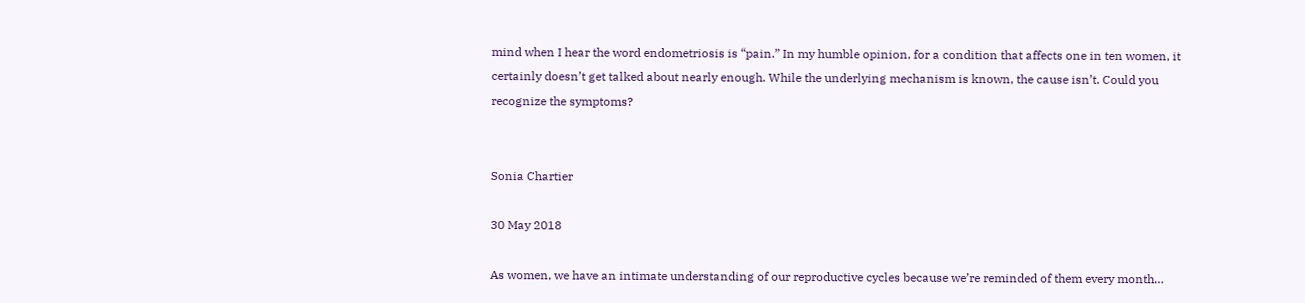mind when I hear the word endometriosis is “pain.” In my humble opinion, for a condition that affects one in ten women, it certainly doesn’t get talked about nearly enough. While the underlying mechanism is known, the cause isn’t. Could you recognize the symptoms?


Sonia Chartier

30 May 2018

As women, we have an intimate understanding of our reproductive cycles because we’re reminded of them every month…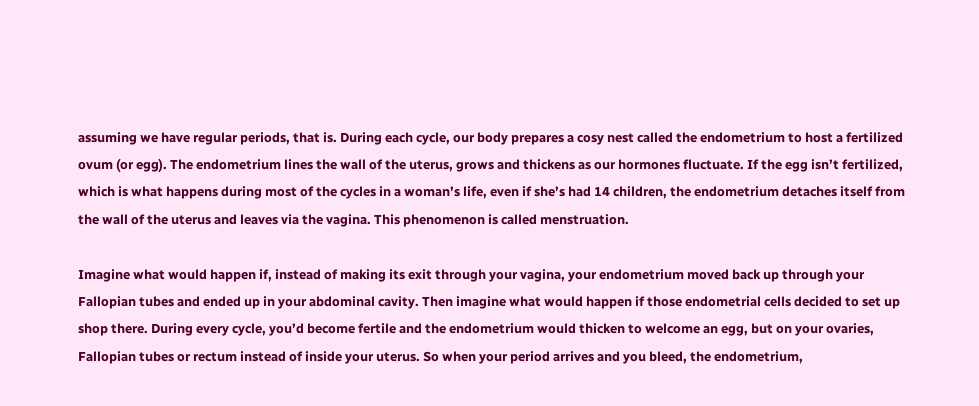assuming we have regular periods, that is. During each cycle, our body prepares a cosy nest called the endometrium to host a fertilized ovum (or egg). The endometrium lines the wall of the uterus, grows and thickens as our hormones fluctuate. If the egg isn’t fertilized, which is what happens during most of the cycles in a woman’s life, even if she’s had 14 children, the endometrium detaches itself from the wall of the uterus and leaves via the vagina. This phenomenon is called menstruation.

Imagine what would happen if, instead of making its exit through your vagina, your endometrium moved back up through your Fallopian tubes and ended up in your abdominal cavity. Then imagine what would happen if those endometrial cells decided to set up shop there. During every cycle, you’d become fertile and the endometrium would thicken to welcome an egg, but on your ovaries, Fallopian tubes or rectum instead of inside your uterus. So when your period arrives and you bleed, the endometrium,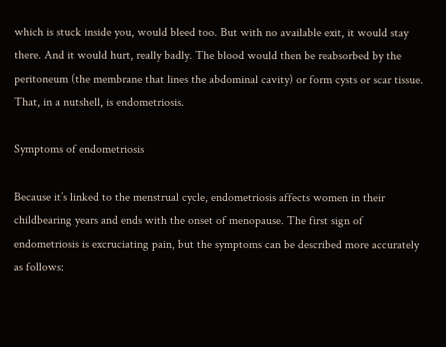which is stuck inside you, would bleed too. But with no available exit, it would stay there. And it would hurt, really badly. The blood would then be reabsorbed by the peritoneum (the membrane that lines the abdominal cavity) or form cysts or scar tissue. That, in a nutshell, is endometriosis.

Symptoms of endometriosis

Because it’s linked to the menstrual cycle, endometriosis affects women in their childbearing years and ends with the onset of menopause. The first sign of endometriosis is excruciating pain, but the symptoms can be described more accurately as follows: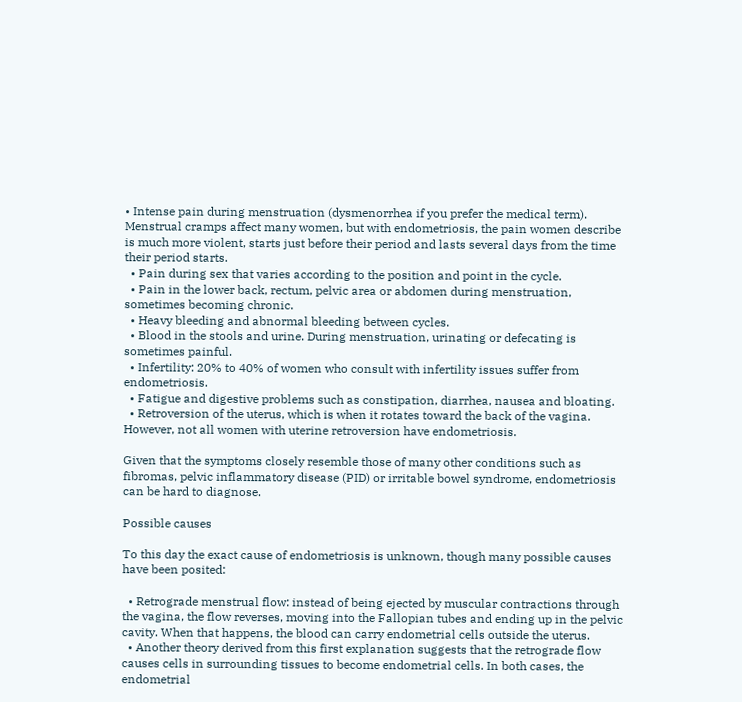• Intense pain during menstruation (dysmenorrhea if you prefer the medical term). Menstrual cramps affect many women, but with endometriosis, the pain women describe is much more violent, starts just before their period and lasts several days from the time their period starts.
  • Pain during sex that varies according to the position and point in the cycle.
  • Pain in the lower back, rectum, pelvic area or abdomen during menstruation, sometimes becoming chronic.
  • Heavy bleeding and abnormal bleeding between cycles.
  • Blood in the stools and urine. During menstruation, urinating or defecating is sometimes painful.
  • Infertility: 20% to 40% of women who consult with infertility issues suffer from endometriosis.
  • Fatigue and digestive problems such as constipation, diarrhea, nausea and bloating.
  • Retroversion of the uterus, which is when it rotates toward the back of the vagina. However, not all women with uterine retroversion have endometriosis.

Given that the symptoms closely resemble those of many other conditions such as fibromas, pelvic inflammatory disease (PID) or irritable bowel syndrome, endometriosis can be hard to diagnose.

Possible causes

To this day the exact cause of endometriosis is unknown, though many possible causes have been posited:

  • Retrograde menstrual flow: instead of being ejected by muscular contractions through the vagina, the flow reverses, moving into the Fallopian tubes and ending up in the pelvic cavity. When that happens, the blood can carry endometrial cells outside the uterus.
  • Another theory derived from this first explanation suggests that the retrograde flow causes cells in surrounding tissues to become endometrial cells. In both cases, the endometrial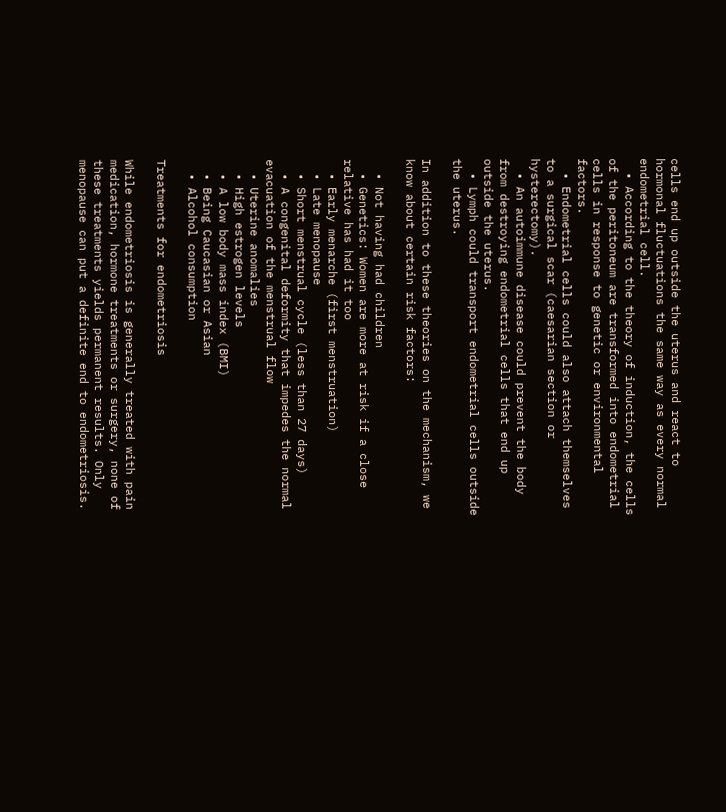cells end up outside the uterus and react to hormonal fluctuations the same way as every normal endometrial cell.
  • According to the theory of induction, the cells of the peritoneum are transformed into endometrial cells in response to genetic or environmental factors.
  • Endometrial cells could also attach themselves to a surgical scar (caesarian section or hysterectomy).
  • An autoimmune disease could prevent the body from destroying endometrial cells that end up outside the uterus.
  • Lymph could transport endometrial cells outside the uterus.

In addition to these theories on the mechanism, we know about certain risk factors:

  • Not having had children
  • Genetics: Women are more at risk if a close relative has had it too
  • Early menarche (first menstruation)
  • Late menopause
  • Short menstrual cycle (less than 27 days)
  • A congenital deformity that impedes the normal evacuation of the menstrual flow
  • Uterine anomalies
  • High estrogen levels
  • A low body mass index (BMI)
  • Being Caucasian or Asian
  • Alcohol consumption

Treatments for endometriosis

While endometriosis is generally treated with pain medication, hormone treatments or surgery, none of these treatments yields permanent results. Only menopause can put a definite end to endometriosis.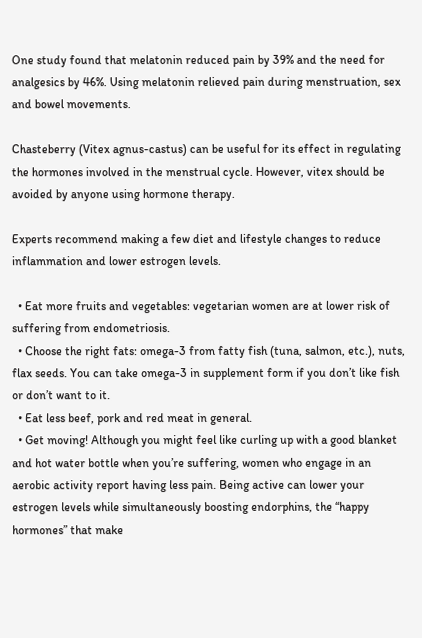One study found that melatonin reduced pain by 39% and the need for analgesics by 46%. Using melatonin relieved pain during menstruation, sex and bowel movements.

Chasteberry (Vitex agnus-castus) can be useful for its effect in regulating the hormones involved in the menstrual cycle. However, vitex should be avoided by anyone using hormone therapy.

Experts recommend making a few diet and lifestyle changes to reduce inflammation and lower estrogen levels.

  • Eat more fruits and vegetables: vegetarian women are at lower risk of suffering from endometriosis.
  • Choose the right fats: omega-3 from fatty fish (tuna, salmon, etc.), nuts, flax seeds. You can take omega-3 in supplement form if you don’t like fish or don’t want to it.
  • Eat less beef, pork and red meat in general.
  • Get moving! Although you might feel like curling up with a good blanket and hot water bottle when you’re suffering, women who engage in an aerobic activity report having less pain. Being active can lower your estrogen levels while simultaneously boosting endorphins, the “happy hormones” that make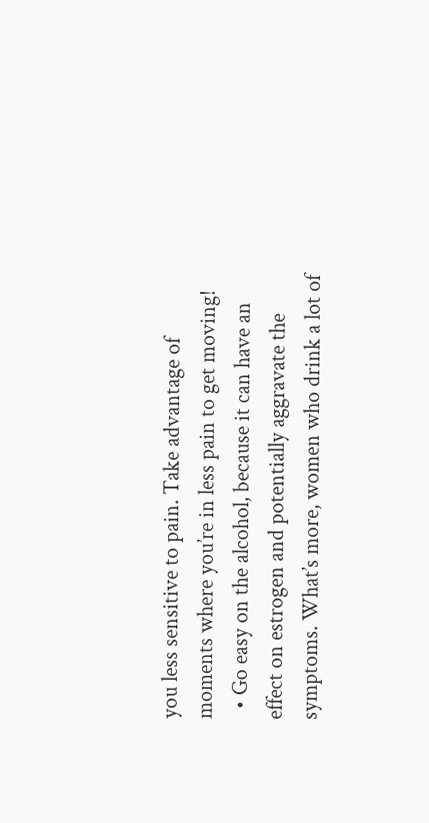you less sensitive to pain. Take advantage of moments where you’re in less pain to get moving!
  • Go easy on the alcohol, because it can have an effect on estrogen and potentially aggravate the symptoms. What’s more, women who drink a lot of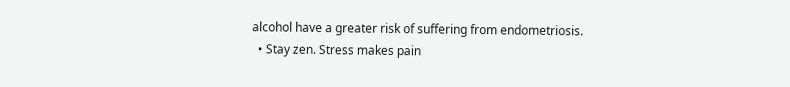alcohol have a greater risk of suffering from endometriosis.
  • Stay zen. Stress makes pain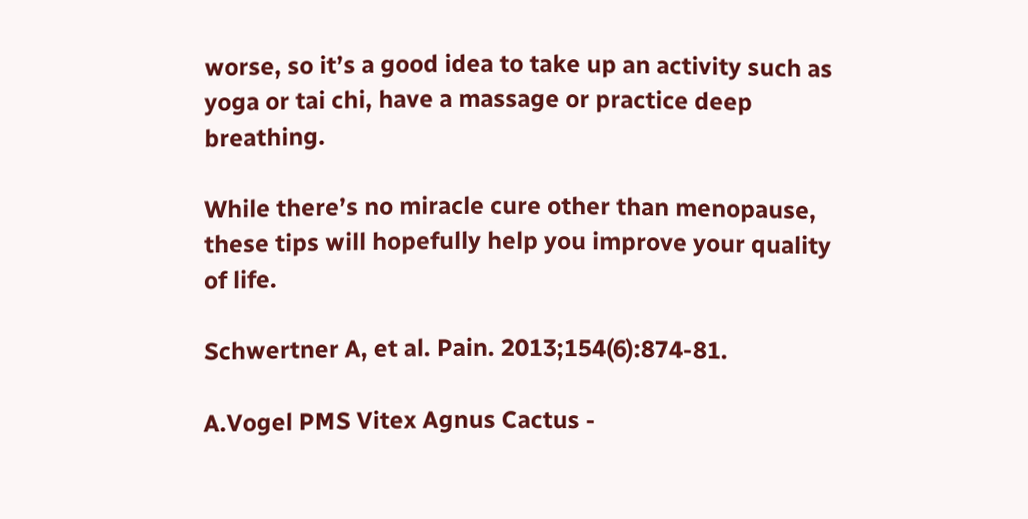worse, so it’s a good idea to take up an activity such as yoga or tai chi, have a massage or practice deep breathing.

While there’s no miracle cure other than menopause, these tips will hopefully help you improve your quality of life.

Schwertner A, et al. Pain. 2013;154(6):874-81.

A.Vogel PMS Vitex Agnus Cactus -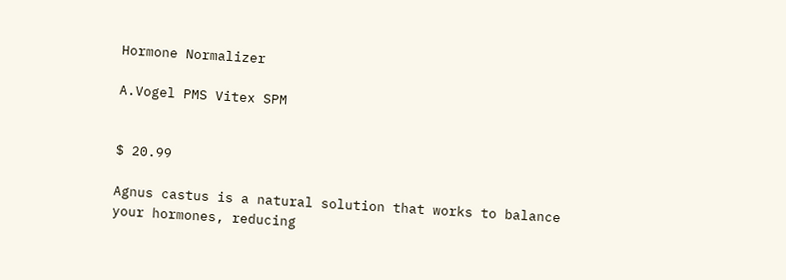Hormone Normalizer

A.Vogel PMS Vitex SPM


$ 20.99

Agnus castus is a natural solution that works to balance your hormones, reducing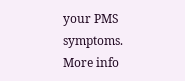your PMS symptoms.
More info